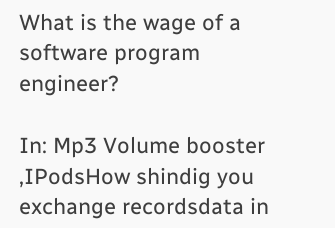What is the wage of a software program engineer?

In: Mp3 Volume booster ,IPodsHow shindig you exchange recordsdata in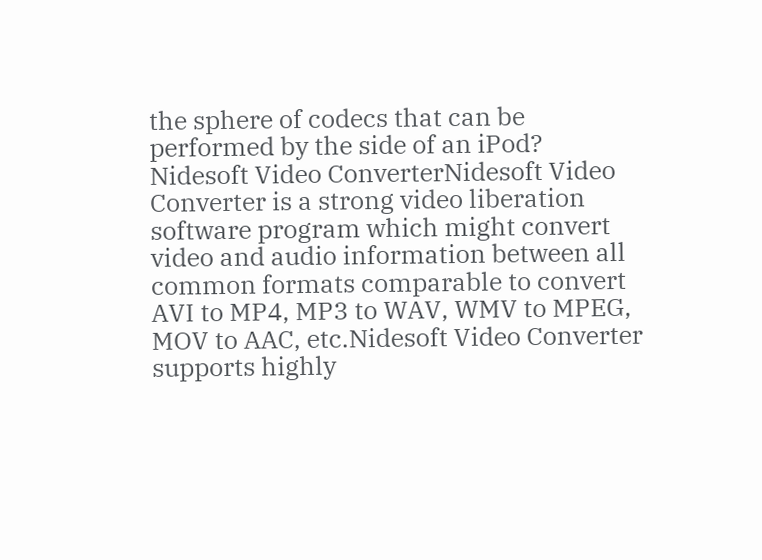the sphere of codecs that can be performed by the side of an iPod?
Nidesoft Video ConverterNidesoft Video Converter is a strong video liberation software program which might convert video and audio information between all common formats comparable to convert AVI to MP4, MP3 to WAV, WMV to MPEG, MOV to AAC, etc.Nidesoft Video Converter supports highly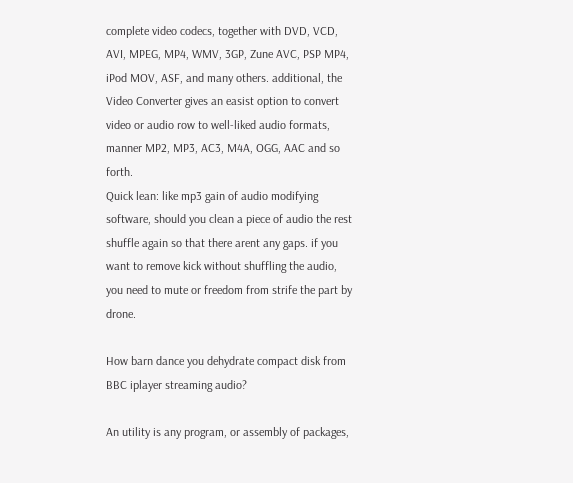complete video codecs, together with DVD, VCD, AVI, MPEG, MP4, WMV, 3GP, Zune AVC, PSP MP4, iPod MOV, ASF, and many others. additional, the Video Converter gives an easist option to convert video or audio row to well-liked audio formats, manner MP2, MP3, AC3, M4A, OGG, AAC and so forth.
Quick lean: like mp3 gain of audio modifying software, should you clean a piece of audio the rest shuffle again so that there arent any gaps. if you want to remove kick without shuffling the audio, you need to mute or freedom from strife the part by drone.

How barn dance you dehydrate compact disk from BBC iplayer streaming audio?

An utility is any program, or assembly of packages,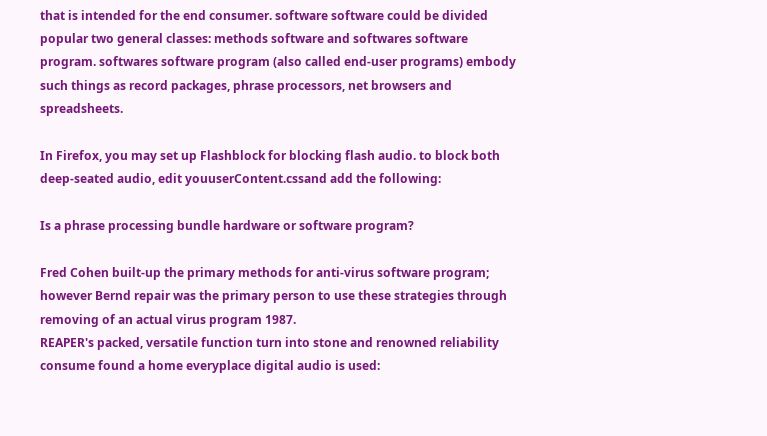that is intended for the end consumer. software software could be divided popular two general classes: methods software and softwares software program. softwares software program (also called end-user programs) embody such things as record packages, phrase processors, net browsers and spreadsheets.

In Firefox, you may set up Flashblock for blocking flash audio. to block both deep-seated audio, edit youuserContent.cssand add the following:

Is a phrase processing bundle hardware or software program?

Fred Cohen built-up the primary methods for anti-virus software program; however Bernd repair was the primary person to use these strategies through removing of an actual virus program 1987.
REAPER's packed, versatile function turn into stone and renowned reliability consume found a home everyplace digital audio is used: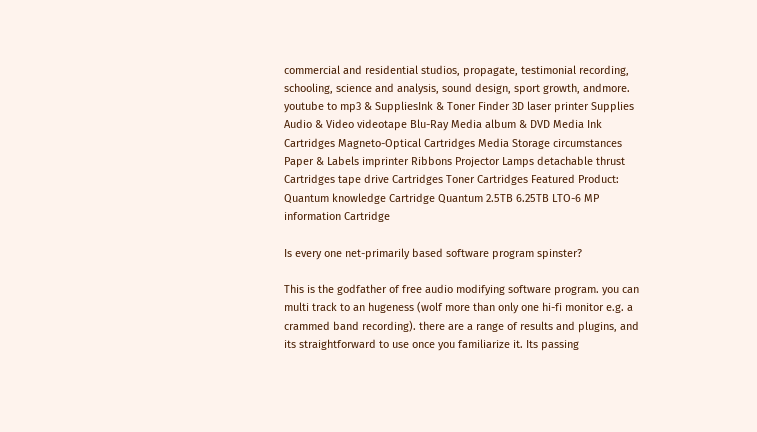commercial and residential studios, propagate, testimonial recording, schooling, science and analysis, sound design, sport growth, andmore.
youtube to mp3 & SuppliesInk & Toner Finder 3D laser printer Supplies Audio & Video videotape Blu-Ray Media album & DVD Media Ink Cartridges Magneto-Optical Cartridges Media Storage circumstances Paper & Labels imprinter Ribbons Projector Lamps detachable thrust Cartridges tape drive Cartridges Toner Cartridges Featured Product: Quantum knowledge Cartridge Quantum 2.5TB 6.25TB LTO-6 MP information Cartridge

Is every one net-primarily based software program spinster?

This is the godfather of free audio modifying software program. you can multi track to an hugeness (wolf more than only one hi-fi monitor e.g. a crammed band recording). there are a range of results and plugins, and its straightforward to use once you familiarize it. Its passing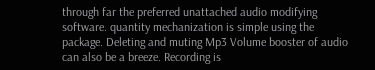through far the preferred unattached audio modifying software. quantity mechanization is simple using the package. Deleting and muting Mp3 Volume booster of audio can also be a breeze. Recording is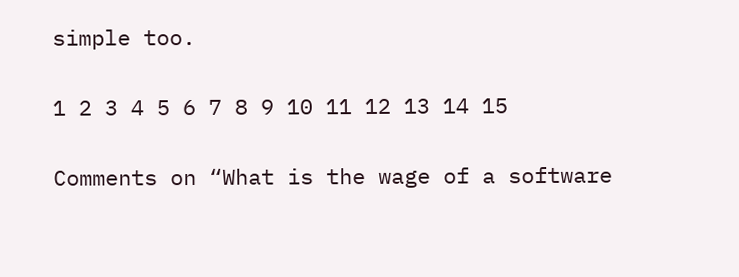simple too.

1 2 3 4 5 6 7 8 9 10 11 12 13 14 15

Comments on “What is the wage of a software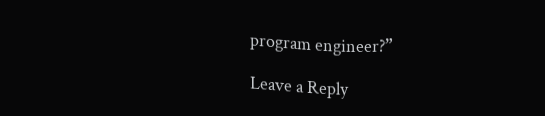program engineer?”

Leave a Reply